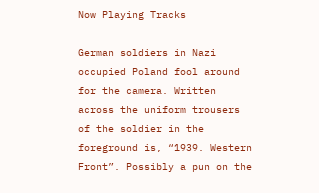Now Playing Tracks

German soldiers in Nazi occupied Poland fool around for the camera. Written across the uniform trousers of the soldier in the foreground is, “1939. Western Front”. Possibly a pun on the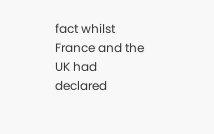fact whilst France and the UK had declared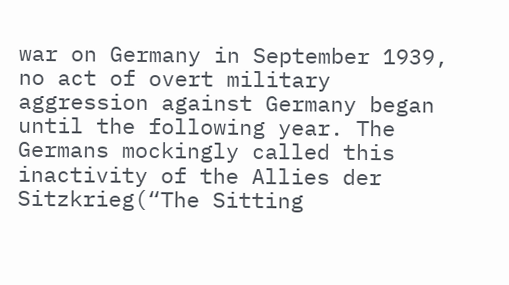war on Germany in September 1939, no act of overt military aggression against Germany began until the following year. The Germans mockingly called this inactivity of the Allies der Sitzkrieg(“The Sitting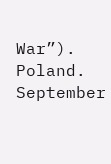War”). Poland. September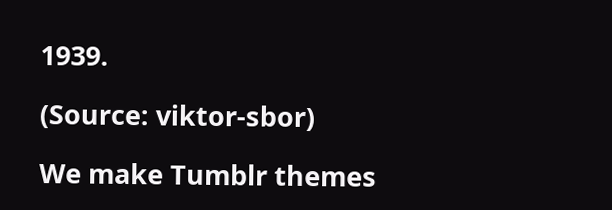1939.

(Source: viktor-sbor)

We make Tumblr themes